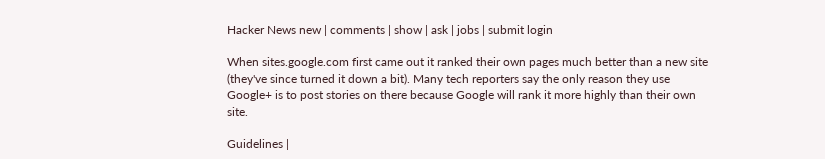Hacker News new | comments | show | ask | jobs | submit login

When sites.google.com first came out it ranked their own pages much better than a new site (they've since turned it down a bit). Many tech reporters say the only reason they use Google+ is to post stories on there because Google will rank it more highly than their own site.

Guidelines |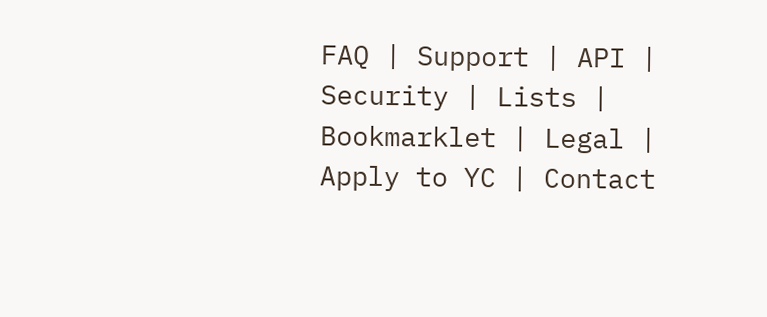FAQ | Support | API | Security | Lists | Bookmarklet | Legal | Apply to YC | Contact